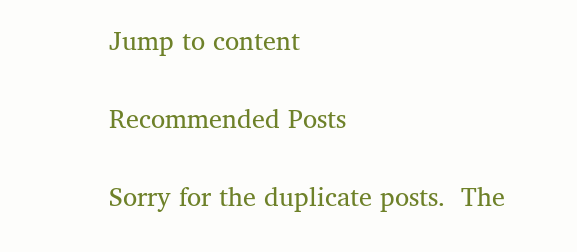Jump to content

Recommended Posts

Sorry for the duplicate posts.  The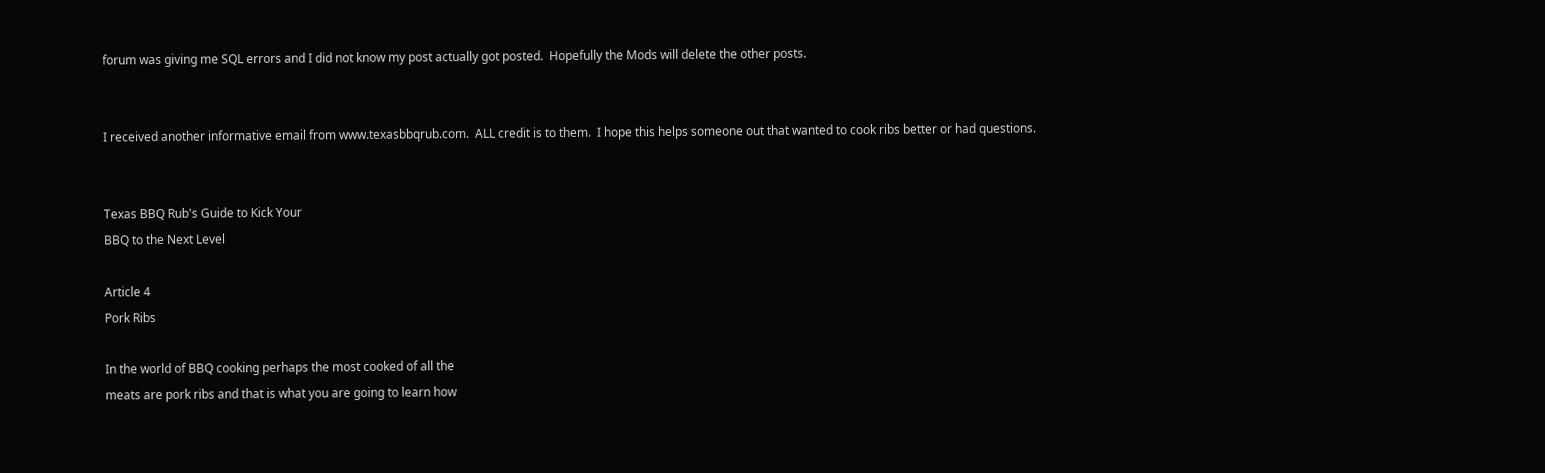forum was giving me SQL errors and I did not know my post actually got posted.  Hopefully the Mods will delete the other posts.


I received another informative email from www.texasbbqrub.com.  ALL credit is to them.  I hope this helps someone out that wanted to cook ribs better or had questions.


Texas BBQ Rub's Guide to Kick Your
BBQ to the Next Level

Article 4
Pork Ribs

In the world of BBQ cooking perhaps the most cooked of all the
meats are pork ribs and that is what you are going to learn how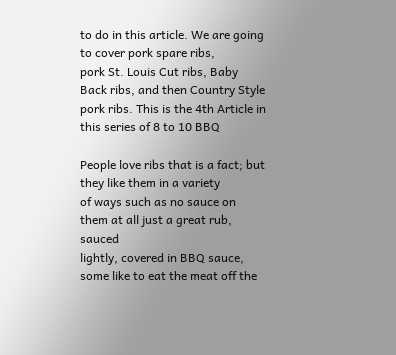to do in this article. We are going to cover pork spare ribs,
pork St. Louis Cut ribs, Baby Back ribs, and then Country Style
pork ribs. This is the 4th Article in this series of 8 to 10 BBQ

People love ribs that is a fact; but they like them in a variety
of ways such as no sauce on them at all just a great rub, sauced
lightly, covered in BBQ sauce, some like to eat the meat off the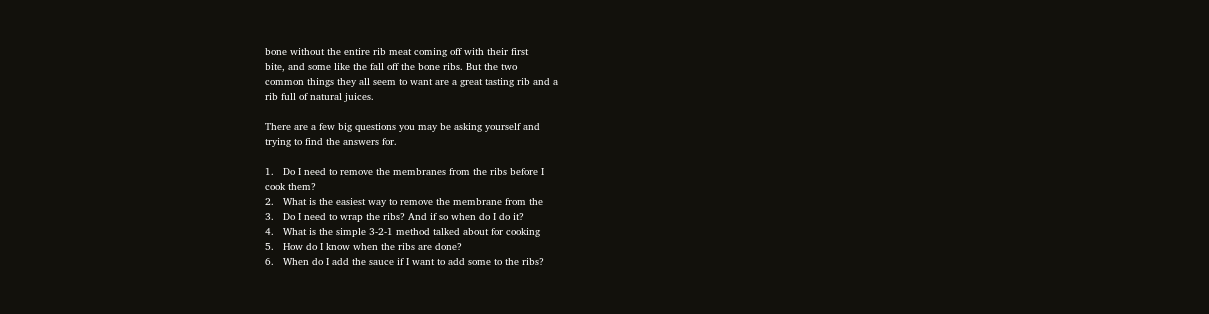bone without the entire rib meat coming off with their first
bite, and some like the fall off the bone ribs. But the two
common things they all seem to want are a great tasting rib and a
rib full of natural juices.

There are a few big questions you may be asking yourself and
trying to find the answers for.

1.   Do I need to remove the membranes from the ribs before I
cook them?
2.   What is the easiest way to remove the membrane from the
3.   Do I need to wrap the ribs? And if so when do I do it?
4.   What is the simple 3-2-1 method talked about for cooking
5.   How do I know when the ribs are done?
6.   When do I add the sauce if I want to add some to the ribs?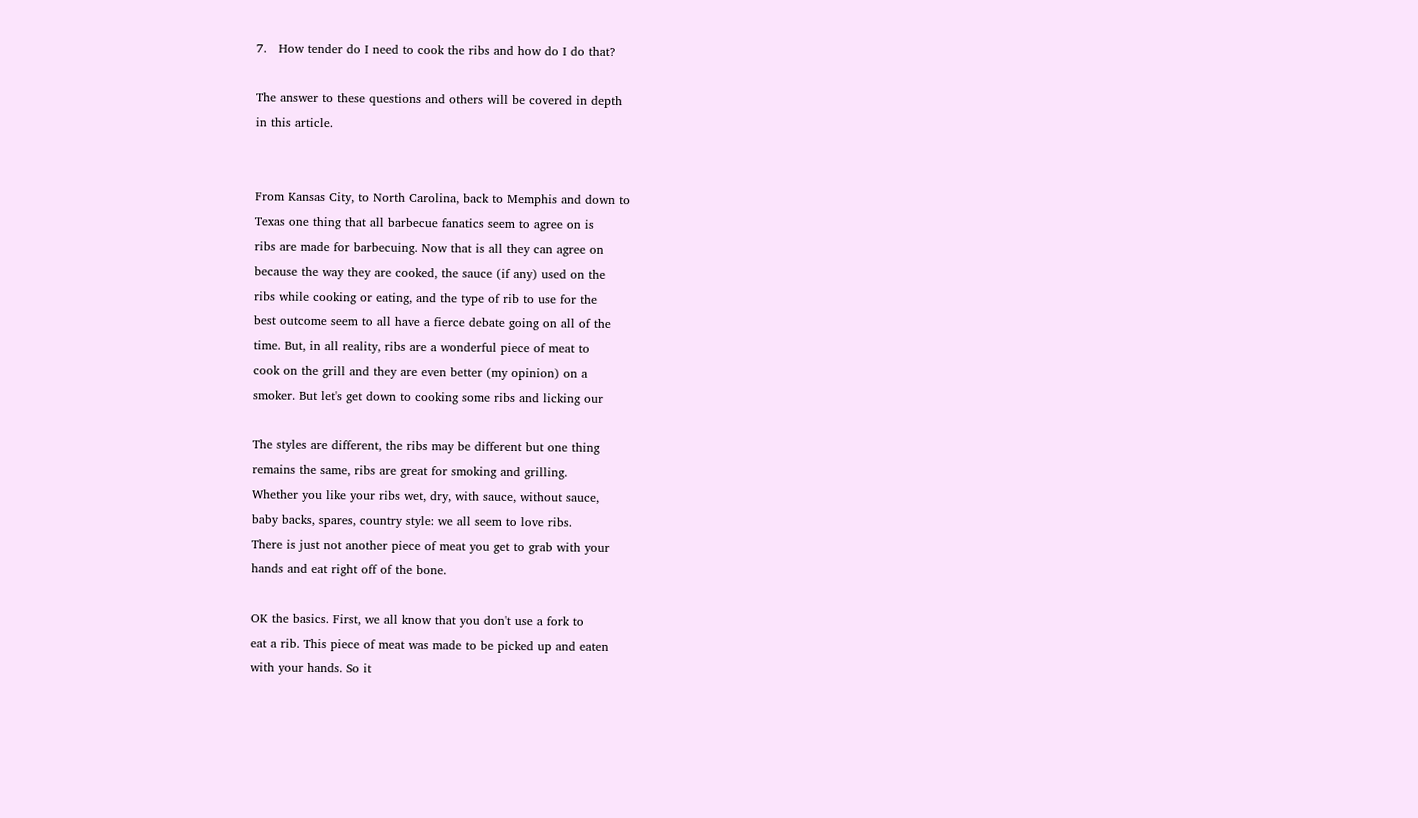7.   How tender do I need to cook the ribs and how do I do that?

The answer to these questions and others will be covered in depth
in this article.


From Kansas City, to North Carolina, back to Memphis and down to
Texas one thing that all barbecue fanatics seem to agree on is
ribs are made for barbecuing. Now that is all they can agree on
because the way they are cooked, the sauce (if any) used on the
ribs while cooking or eating, and the type of rib to use for the
best outcome seem to all have a fierce debate going on all of the
time. But, in all reality, ribs are a wonderful piece of meat to
cook on the grill and they are even better (my opinion) on a
smoker. But let's get down to cooking some ribs and licking our

The styles are different, the ribs may be different but one thing
remains the same, ribs are great for smoking and grilling.
Whether you like your ribs wet, dry, with sauce, without sauce,
baby backs, spares, country style: we all seem to love ribs.
There is just not another piece of meat you get to grab with your
hands and eat right off of the bone.

OK the basics. First, we all know that you don't use a fork to
eat a rib. This piece of meat was made to be picked up and eaten
with your hands. So it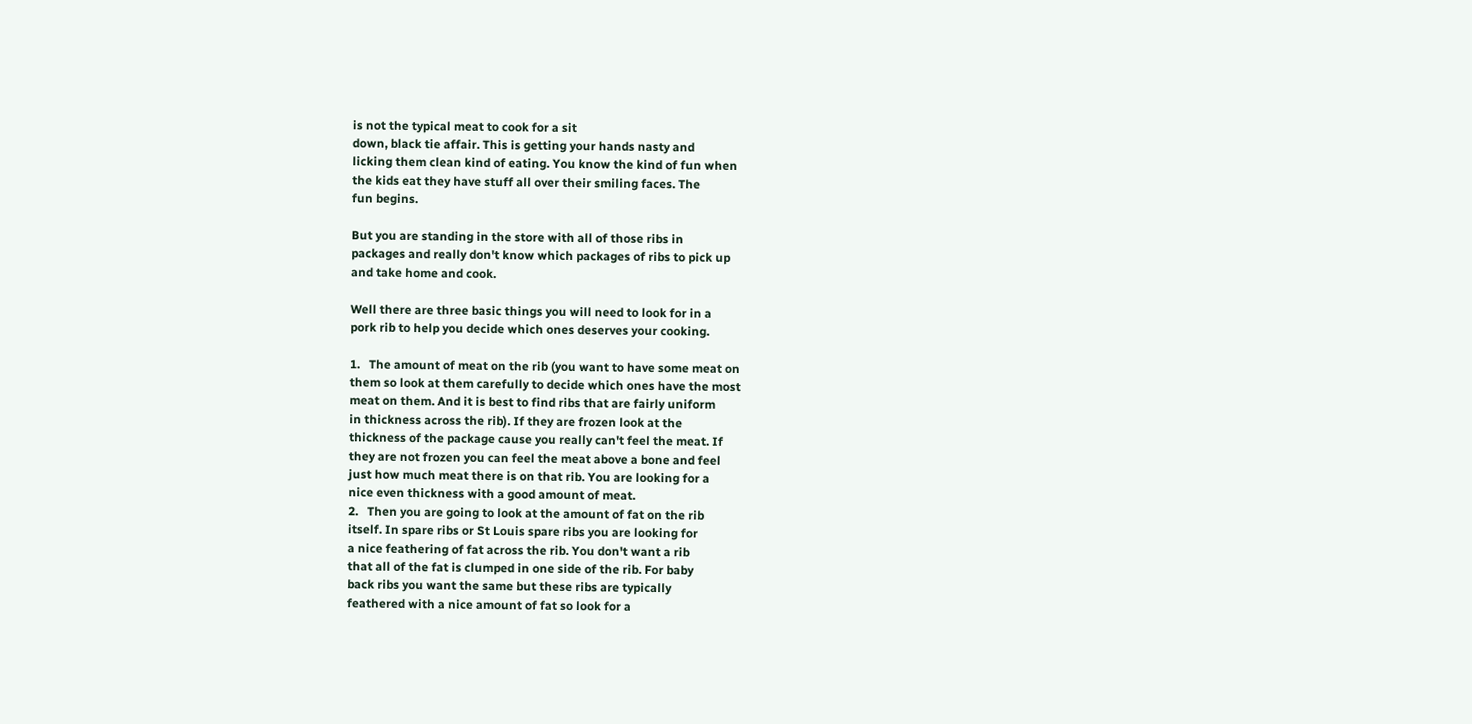is not the typical meat to cook for a sit
down, black tie affair. This is getting your hands nasty and
licking them clean kind of eating. You know the kind of fun when
the kids eat they have stuff all over their smiling faces. The
fun begins.

But you are standing in the store with all of those ribs in
packages and really don't know which packages of ribs to pick up
and take home and cook.

Well there are three basic things you will need to look for in a
pork rib to help you decide which ones deserves your cooking.

1.   The amount of meat on the rib (you want to have some meat on
them so look at them carefully to decide which ones have the most
meat on them. And it is best to find ribs that are fairly uniform
in thickness across the rib). If they are frozen look at the
thickness of the package cause you really can't feel the meat. If
they are not frozen you can feel the meat above a bone and feel
just how much meat there is on that rib. You are looking for a
nice even thickness with a good amount of meat.
2.   Then you are going to look at the amount of fat on the rib
itself. In spare ribs or St Louis spare ribs you are looking for
a nice feathering of fat across the rib. You don't want a rib
that all of the fat is clumped in one side of the rib. For baby
back ribs you want the same but these ribs are typically
feathered with a nice amount of fat so look for a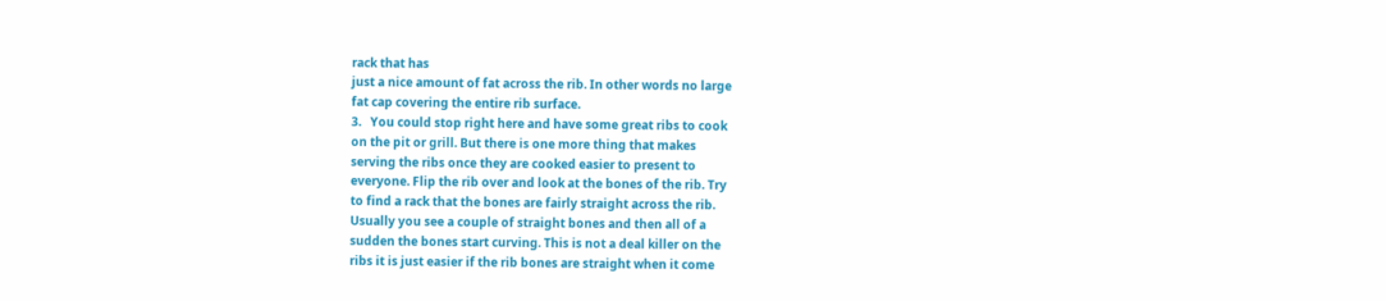rack that has
just a nice amount of fat across the rib. In other words no large
fat cap covering the entire rib surface.
3.   You could stop right here and have some great ribs to cook
on the pit or grill. But there is one more thing that makes
serving the ribs once they are cooked easier to present to
everyone. Flip the rib over and look at the bones of the rib. Try
to find a rack that the bones are fairly straight across the rib.
Usually you see a couple of straight bones and then all of a
sudden the bones start curving. This is not a deal killer on the
ribs it is just easier if the rib bones are straight when it come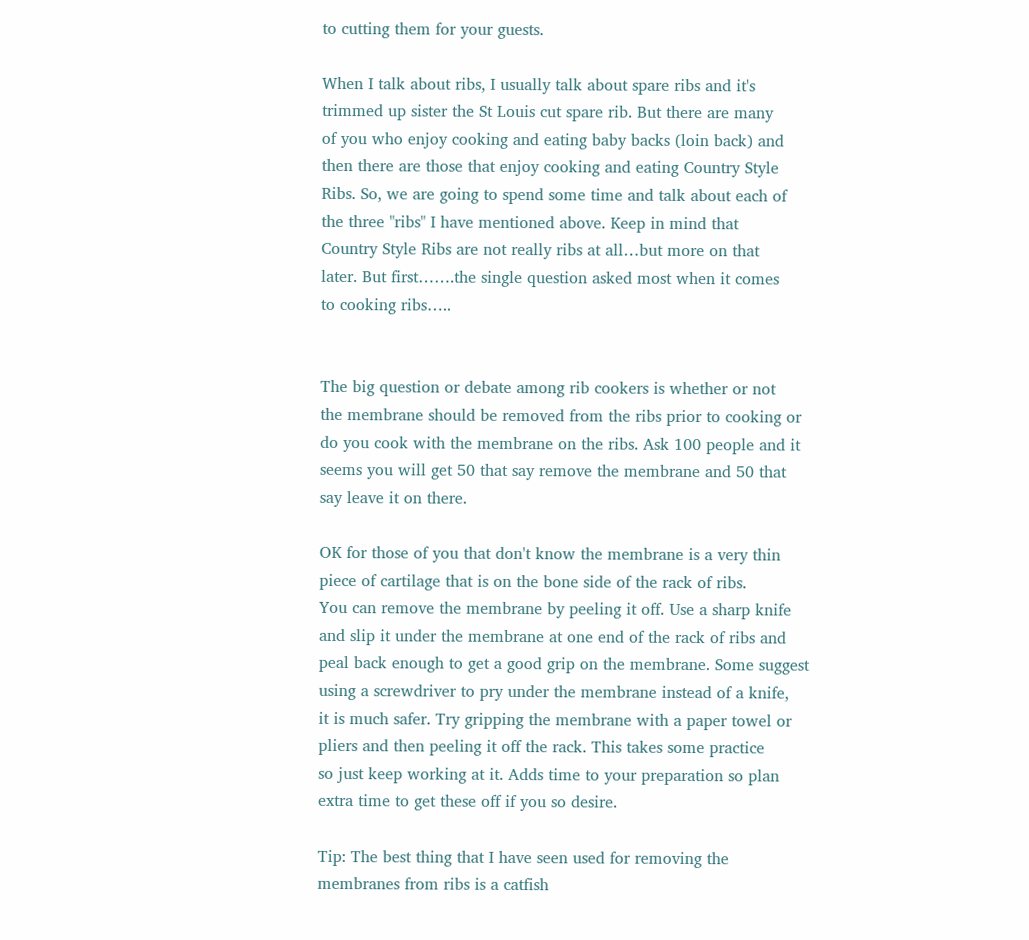to cutting them for your guests.

When I talk about ribs, I usually talk about spare ribs and it's
trimmed up sister the St Louis cut spare rib. But there are many
of you who enjoy cooking and eating baby backs (loin back) and
then there are those that enjoy cooking and eating Country Style
Ribs. So, we are going to spend some time and talk about each of
the three "ribs" I have mentioned above. Keep in mind that
Country Style Ribs are not really ribs at all…but more on that
later. But first…….the single question asked most when it comes
to cooking ribs…..


The big question or debate among rib cookers is whether or not
the membrane should be removed from the ribs prior to cooking or
do you cook with the membrane on the ribs. Ask 100 people and it
seems you will get 50 that say remove the membrane and 50 that
say leave it on there.

OK for those of you that don't know the membrane is a very thin
piece of cartilage that is on the bone side of the rack of ribs.
You can remove the membrane by peeling it off. Use a sharp knife
and slip it under the membrane at one end of the rack of ribs and
peal back enough to get a good grip on the membrane. Some suggest
using a screwdriver to pry under the membrane instead of a knife,
it is much safer. Try gripping the membrane with a paper towel or
pliers and then peeling it off the rack. This takes some practice
so just keep working at it. Adds time to your preparation so plan
extra time to get these off if you so desire.

Tip: The best thing that I have seen used for removing the
membranes from ribs is a catfish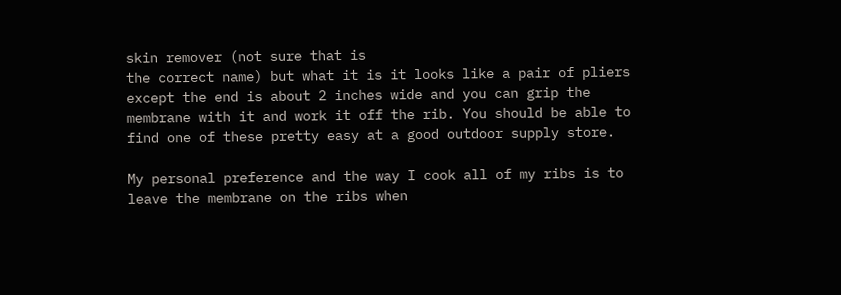skin remover (not sure that is
the correct name) but what it is it looks like a pair of pliers
except the end is about 2 inches wide and you can grip the
membrane with it and work it off the rib. You should be able to
find one of these pretty easy at a good outdoor supply store.

My personal preference and the way I cook all of my ribs is to
leave the membrane on the ribs when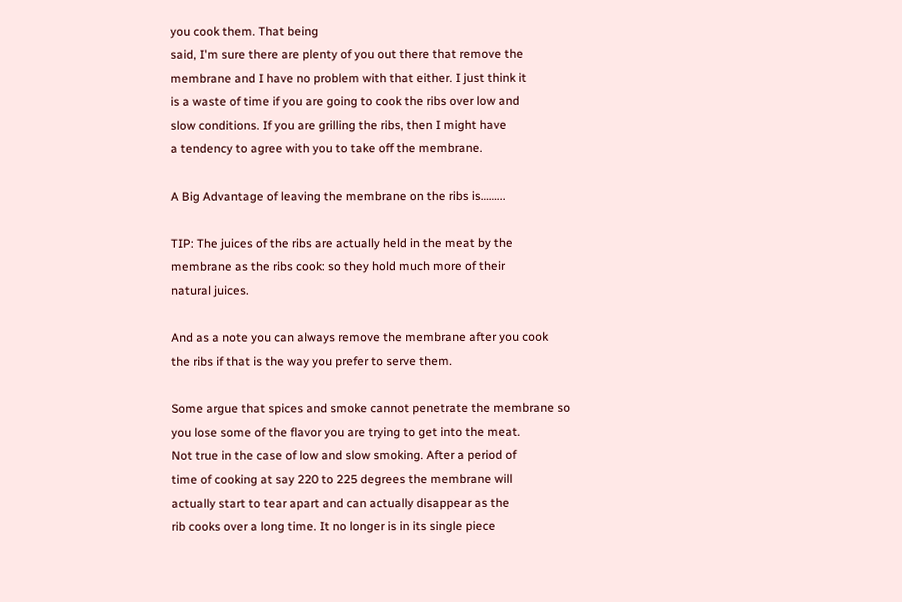you cook them. That being
said, I'm sure there are plenty of you out there that remove the
membrane and I have no problem with that either. I just think it
is a waste of time if you are going to cook the ribs over low and
slow conditions. If you are grilling the ribs, then I might have
a tendency to agree with you to take off the membrane.

A Big Advantage of leaving the membrane on the ribs is……...

TIP: The juices of the ribs are actually held in the meat by the
membrane as the ribs cook: so they hold much more of their
natural juices.

And as a note you can always remove the membrane after you cook
the ribs if that is the way you prefer to serve them.

Some argue that spices and smoke cannot penetrate the membrane so
you lose some of the flavor you are trying to get into the meat.
Not true in the case of low and slow smoking. After a period of
time of cooking at say 220 to 225 degrees the membrane will
actually start to tear apart and can actually disappear as the
rib cooks over a long time. It no longer is in its single piece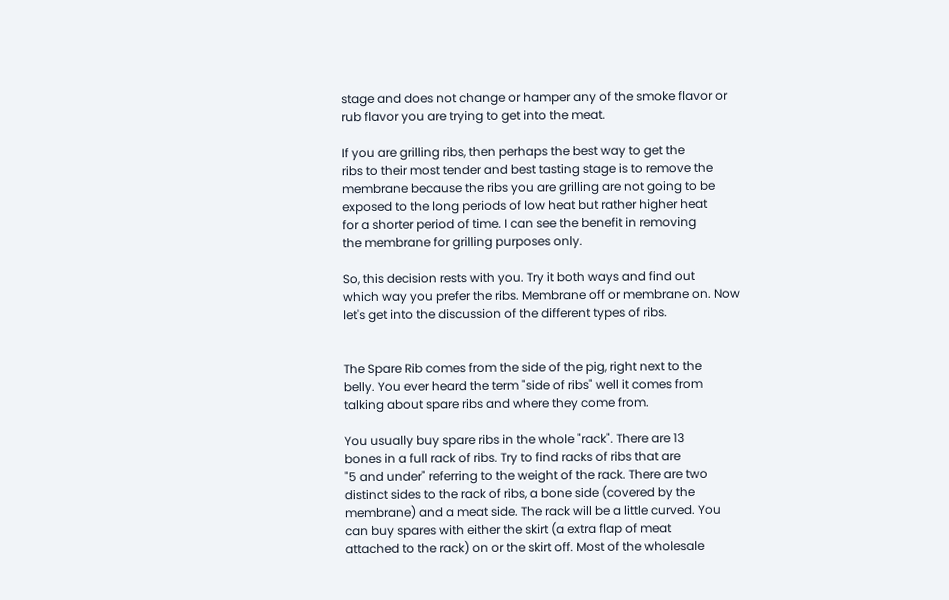stage and does not change or hamper any of the smoke flavor or
rub flavor you are trying to get into the meat.

If you are grilling ribs, then perhaps the best way to get the
ribs to their most tender and best tasting stage is to remove the
membrane because the ribs you are grilling are not going to be
exposed to the long periods of low heat but rather higher heat
for a shorter period of time. I can see the benefit in removing
the membrane for grilling purposes only.

So, this decision rests with you. Try it both ways and find out
which way you prefer the ribs. Membrane off or membrane on. Now
let's get into the discussion of the different types of ribs.


The Spare Rib comes from the side of the pig, right next to the
belly. You ever heard the term "side of ribs" well it comes from
talking about spare ribs and where they come from.

You usually buy spare ribs in the whole "rack". There are 13
bones in a full rack of ribs. Try to find racks of ribs that are
"5 and under" referring to the weight of the rack. There are two
distinct sides to the rack of ribs, a bone side (covered by the
membrane) and a meat side. The rack will be a little curved. You
can buy spares with either the skirt (a extra flap of meat
attached to the rack) on or the skirt off. Most of the wholesale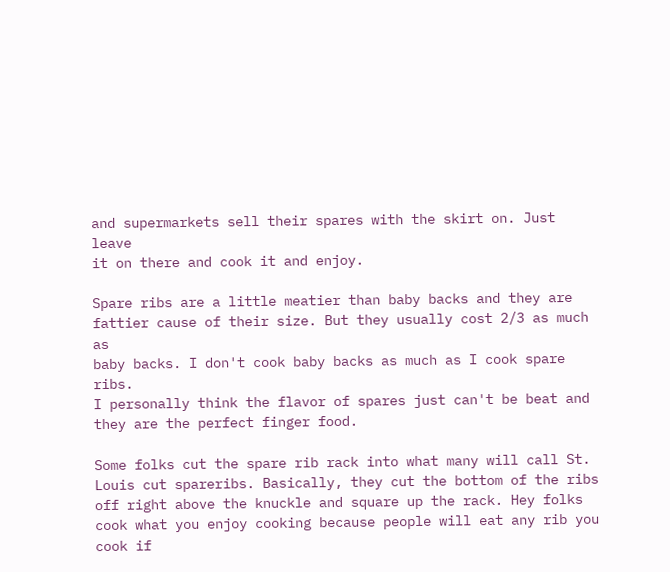and supermarkets sell their spares with the skirt on. Just leave
it on there and cook it and enjoy.

Spare ribs are a little meatier than baby backs and they are
fattier cause of their size. But they usually cost 2/3 as much as
baby backs. I don't cook baby backs as much as I cook spare ribs.
I personally think the flavor of spares just can't be beat and
they are the perfect finger food.

Some folks cut the spare rib rack into what many will call St.
Louis cut spareribs. Basically, they cut the bottom of the ribs
off right above the knuckle and square up the rack. Hey folks
cook what you enjoy cooking because people will eat any rib you
cook if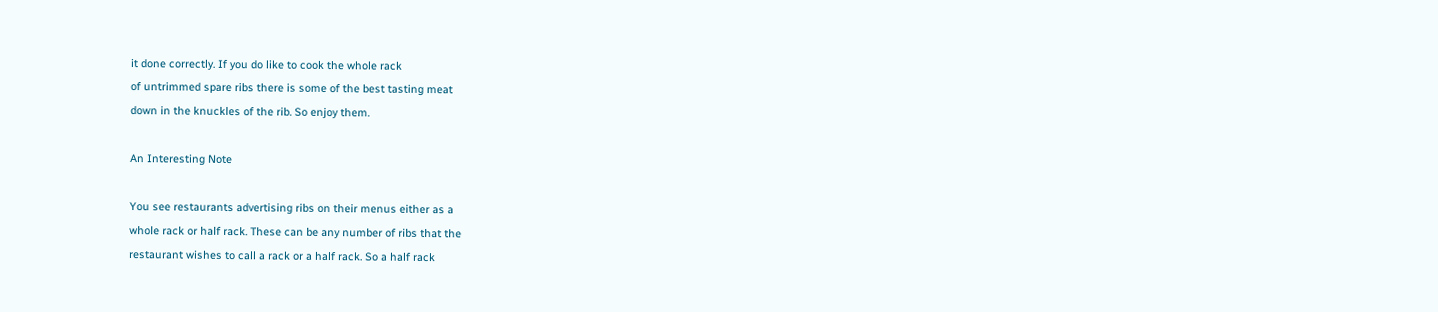it done correctly. If you do like to cook the whole rack
of untrimmed spare ribs there is some of the best tasting meat
down in the knuckles of the rib. So enjoy them.

An Interesting Note

You see restaurants advertising ribs on their menus either as a
whole rack or half rack. These can be any number of ribs that the
restaurant wishes to call a rack or a half rack. So a half rack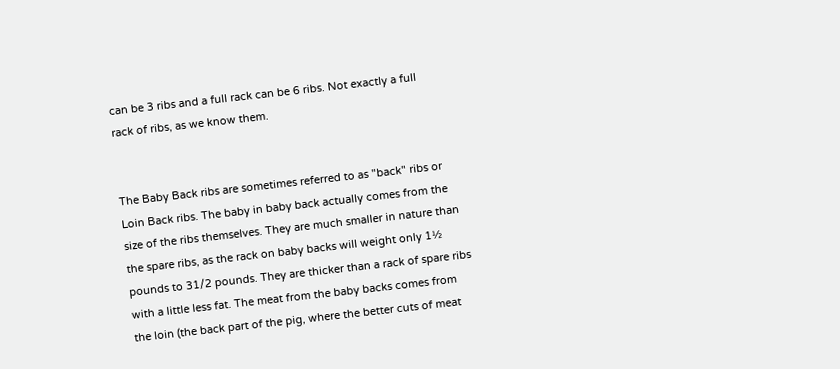can be 3 ribs and a full rack can be 6 ribs. Not exactly a full
rack of ribs, as we know them.


The Baby Back ribs are sometimes referred to as "back" ribs or
Loin Back ribs. The baby in baby back actually comes from the
size of the ribs themselves. They are much smaller in nature than
the spare ribs, as the rack on baby backs will weight only 1½
pounds to 31/2 pounds. They are thicker than a rack of spare ribs
with a little less fat. The meat from the baby backs comes from
the loin (the back part of the pig, where the better cuts of meat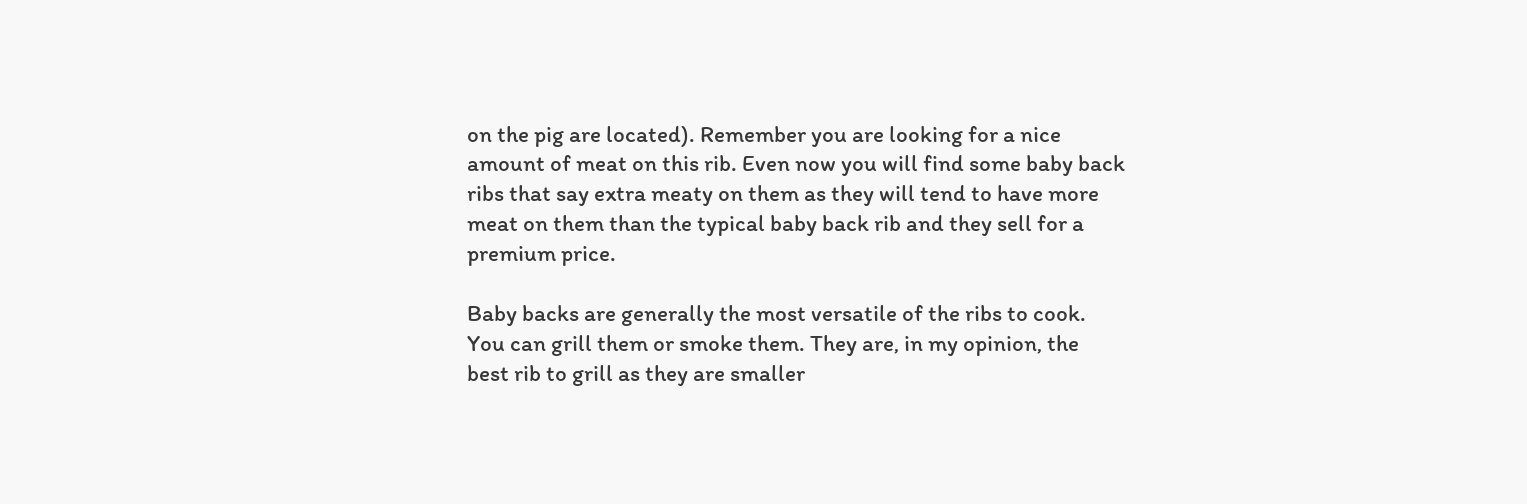on the pig are located). Remember you are looking for a nice
amount of meat on this rib. Even now you will find some baby back
ribs that say extra meaty on them as they will tend to have more
meat on them than the typical baby back rib and they sell for a
premium price.

Baby backs are generally the most versatile of the ribs to cook.
You can grill them or smoke them. They are, in my opinion, the
best rib to grill as they are smaller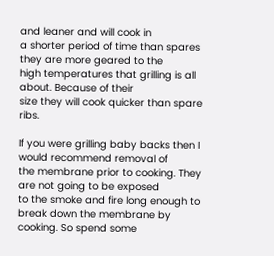and leaner and will cook in
a shorter period of time than spares they are more geared to the
high temperatures that grilling is all about. Because of their
size they will cook quicker than spare ribs.

If you were grilling baby backs then I would recommend removal of
the membrane prior to cooking. They are not going to be exposed
to the smoke and fire long enough to break down the membrane by
cooking. So spend some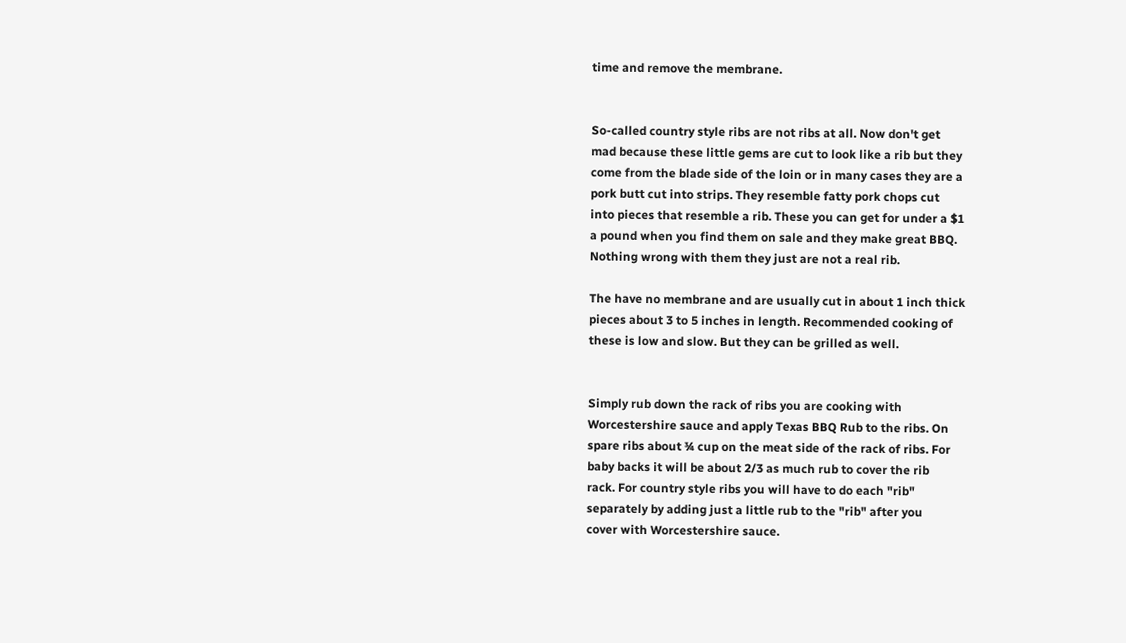time and remove the membrane.


So-called country style ribs are not ribs at all. Now don't get
mad because these little gems are cut to look like a rib but they
come from the blade side of the loin or in many cases they are a
pork butt cut into strips. They resemble fatty pork chops cut
into pieces that resemble a rib. These you can get for under a $1
a pound when you find them on sale and they make great BBQ.
Nothing wrong with them they just are not a real rib.

The have no membrane and are usually cut in about 1 inch thick
pieces about 3 to 5 inches in length. Recommended cooking of
these is low and slow. But they can be grilled as well.


Simply rub down the rack of ribs you are cooking with
Worcestershire sauce and apply Texas BBQ Rub to the ribs. On
spare ribs about ¾ cup on the meat side of the rack of ribs. For
baby backs it will be about 2/3 as much rub to cover the rib
rack. For country style ribs you will have to do each "rib"
separately by adding just a little rub to the "rib" after you
cover with Worcestershire sauce.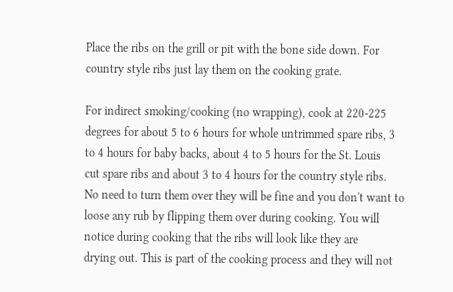Place the ribs on the grill or pit with the bone side down. For
country style ribs just lay them on the cooking grate.

For indirect smoking/cooking (no wrapping), cook at 220-225
degrees for about 5 to 6 hours for whole untrimmed spare ribs, 3
to 4 hours for baby backs, about 4 to 5 hours for the St. Louis
cut spare ribs and about 3 to 4 hours for the country style ribs.
No need to turn them over they will be fine and you don't want to
loose any rub by flipping them over during cooking. You will
notice during cooking that the ribs will look like they are
drying out. This is part of the cooking process and they will not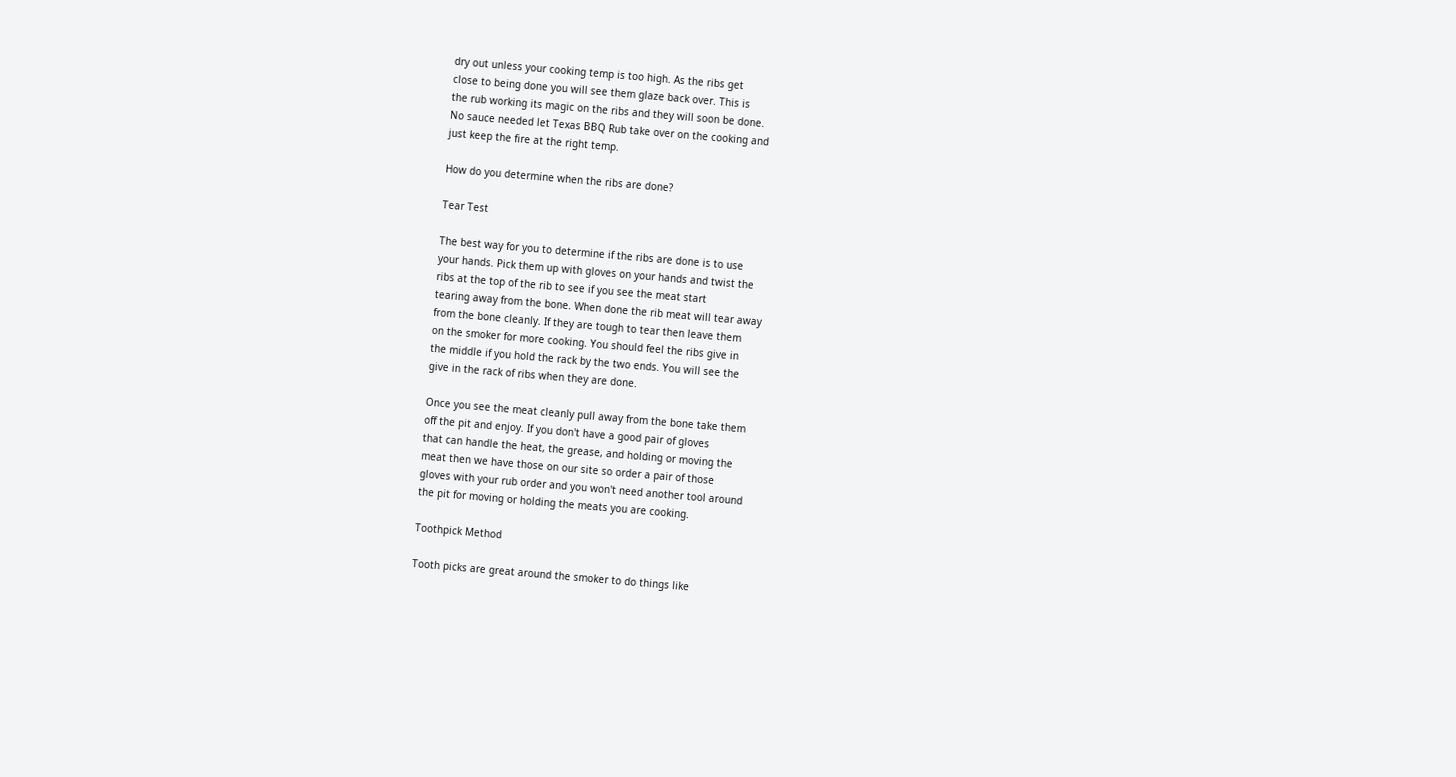dry out unless your cooking temp is too high. As the ribs get
close to being done you will see them glaze back over. This is
the rub working its magic on the ribs and they will soon be done.
No sauce needed let Texas BBQ Rub take over on the cooking and
just keep the fire at the right temp.

How do you determine when the ribs are done?

Tear Test

The best way for you to determine if the ribs are done is to use
your hands. Pick them up with gloves on your hands and twist the
ribs at the top of the rib to see if you see the meat start
tearing away from the bone. When done the rib meat will tear away
from the bone cleanly. If they are tough to tear then leave them
on the smoker for more cooking. You should feel the ribs give in
the middle if you hold the rack by the two ends. You will see the
give in the rack of ribs when they are done.

Once you see the meat cleanly pull away from the bone take them
off the pit and enjoy. If you don't have a good pair of gloves
that can handle the heat, the grease, and holding or moving the
meat then we have those on our site so order a pair of those
gloves with your rub order and you won't need another tool around
the pit for moving or holding the meats you are cooking.

Toothpick Method

Tooth picks are great around the smoker to do things like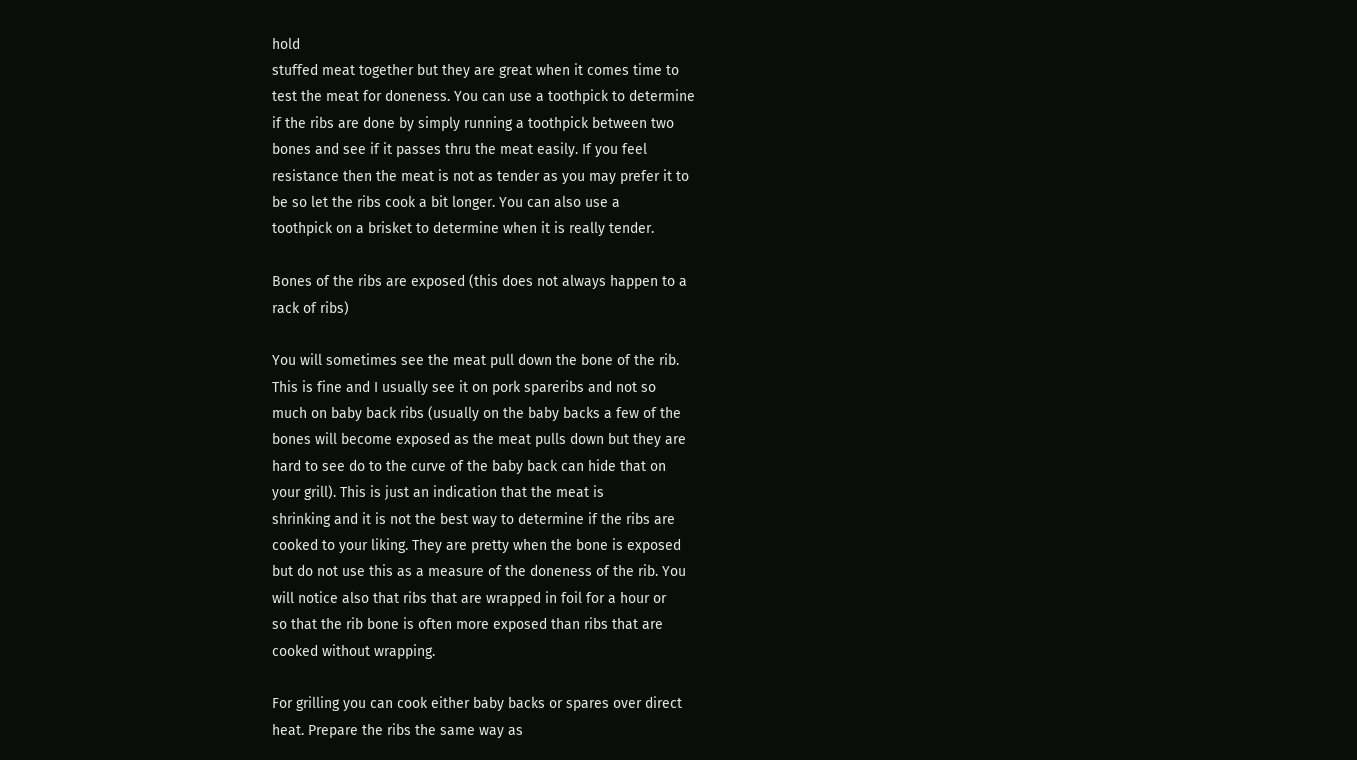hold
stuffed meat together but they are great when it comes time to
test the meat for doneness. You can use a toothpick to determine
if the ribs are done by simply running a toothpick between two
bones and see if it passes thru the meat easily. If you feel
resistance then the meat is not as tender as you may prefer it to
be so let the ribs cook a bit longer. You can also use a
toothpick on a brisket to determine when it is really tender.

Bones of the ribs are exposed (this does not always happen to a
rack of ribs)

You will sometimes see the meat pull down the bone of the rib.
This is fine and I usually see it on pork spareribs and not so
much on baby back ribs (usually on the baby backs a few of the
bones will become exposed as the meat pulls down but they are
hard to see do to the curve of the baby back can hide that on
your grill). This is just an indication that the meat is
shrinking and it is not the best way to determine if the ribs are
cooked to your liking. They are pretty when the bone is exposed
but do not use this as a measure of the doneness of the rib. You
will notice also that ribs that are wrapped in foil for a hour or
so that the rib bone is often more exposed than ribs that are
cooked without wrapping.

For grilling you can cook either baby backs or spares over direct
heat. Prepare the ribs the same way as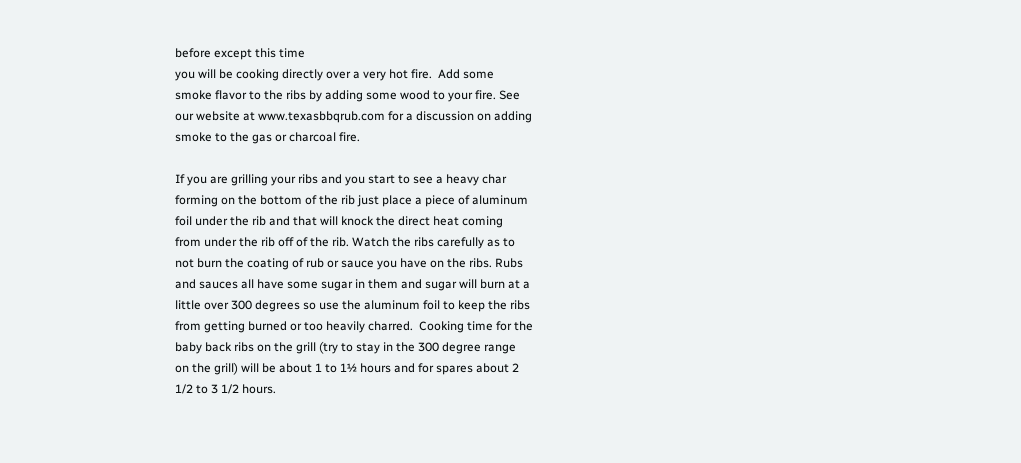before except this time
you will be cooking directly over a very hot fire.  Add some
smoke flavor to the ribs by adding some wood to your fire. See
our website at www.texasbbqrub.com for a discussion on adding
smoke to the gas or charcoal fire.

If you are grilling your ribs and you start to see a heavy char
forming on the bottom of the rib just place a piece of aluminum
foil under the rib and that will knock the direct heat coming
from under the rib off of the rib. Watch the ribs carefully as to
not burn the coating of rub or sauce you have on the ribs. Rubs
and sauces all have some sugar in them and sugar will burn at a
little over 300 degrees so use the aluminum foil to keep the ribs
from getting burned or too heavily charred.  Cooking time for the
baby back ribs on the grill (try to stay in the 300 degree range
on the grill) will be about 1 to 1½ hours and for spares about 2
1/2 to 3 1/2 hours.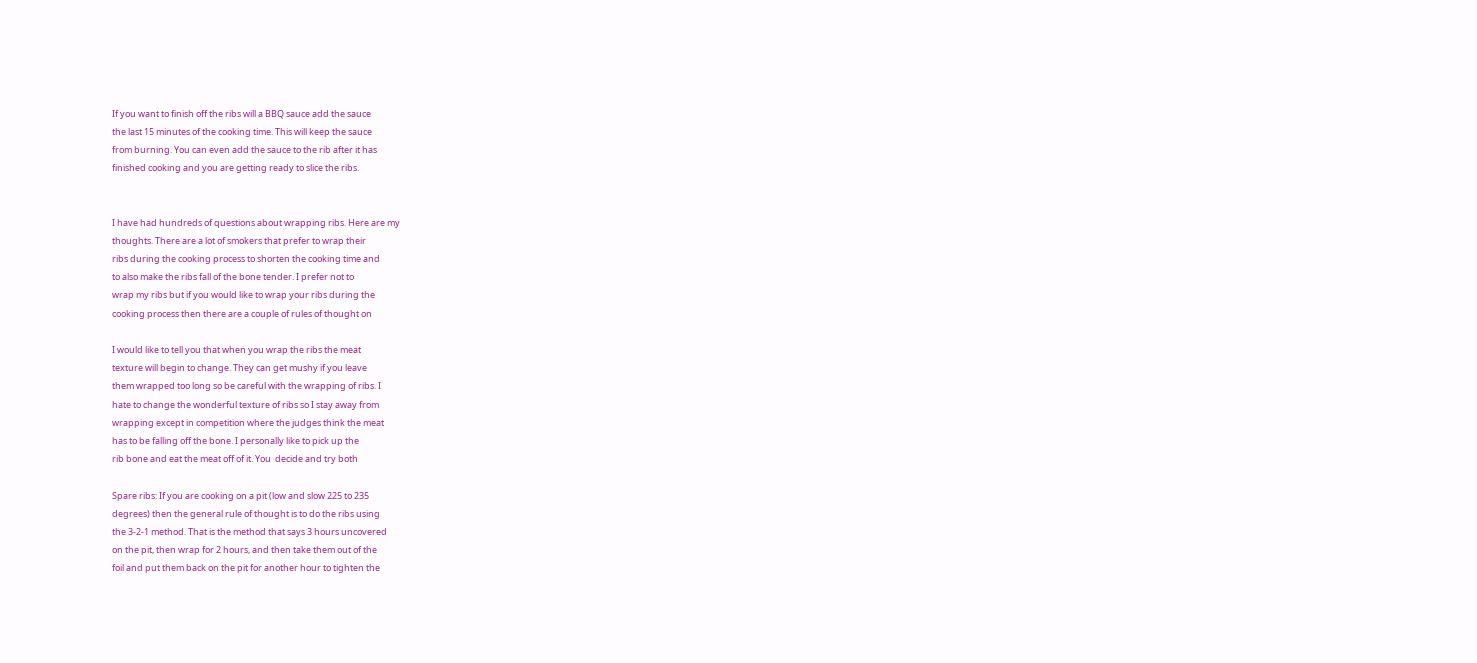If you want to finish off the ribs will a BBQ sauce add the sauce
the last 15 minutes of the cooking time. This will keep the sauce
from burning. You can even add the sauce to the rib after it has
finished cooking and you are getting ready to slice the ribs.


I have had hundreds of questions about wrapping ribs. Here are my
thoughts. There are a lot of smokers that prefer to wrap their
ribs during the cooking process to shorten the cooking time and
to also make the ribs fall of the bone tender. I prefer not to
wrap my ribs but if you would like to wrap your ribs during the
cooking process then there are a couple of rules of thought on

I would like to tell you that when you wrap the ribs the meat
texture will begin to change. They can get mushy if you leave
them wrapped too long so be careful with the wrapping of ribs. I
hate to change the wonderful texture of ribs so I stay away from
wrapping except in competition where the judges think the meat
has to be falling off the bone. I personally like to pick up the
rib bone and eat the meat off of it. You  decide and try both

Spare ribs: If you are cooking on a pit (low and slow 225 to 235
degrees) then the general rule of thought is to do the ribs using
the 3-2-1 method. That is the method that says 3 hours uncovered
on the pit, then wrap for 2 hours, and then take them out of the
foil and put them back on the pit for another hour to tighten the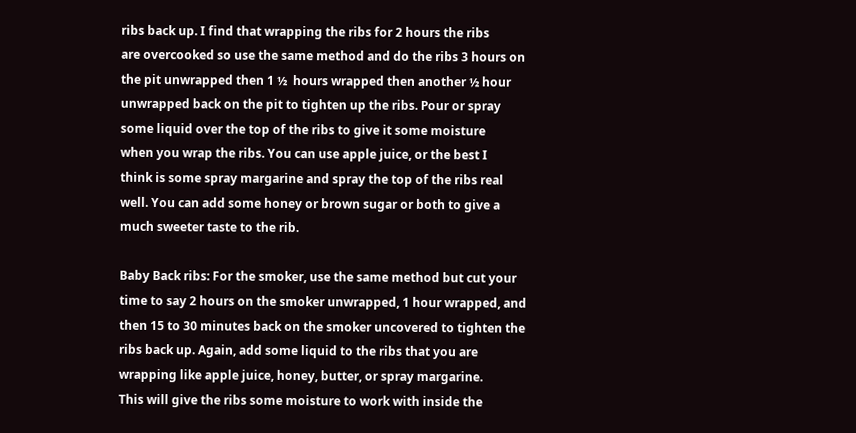ribs back up. I find that wrapping the ribs for 2 hours the ribs
are overcooked so use the same method and do the ribs 3 hours on
the pit unwrapped then 1 ½  hours wrapped then another ½ hour
unwrapped back on the pit to tighten up the ribs. Pour or spray
some liquid over the top of the ribs to give it some moisture
when you wrap the ribs. You can use apple juice, or the best I
think is some spray margarine and spray the top of the ribs real
well. You can add some honey or brown sugar or both to give a
much sweeter taste to the rib.

Baby Back ribs: For the smoker, use the same method but cut your
time to say 2 hours on the smoker unwrapped, 1 hour wrapped, and
then 15 to 30 minutes back on the smoker uncovered to tighten the
ribs back up. Again, add some liquid to the ribs that you are
wrapping like apple juice, honey, butter, or spray margarine.
This will give the ribs some moisture to work with inside the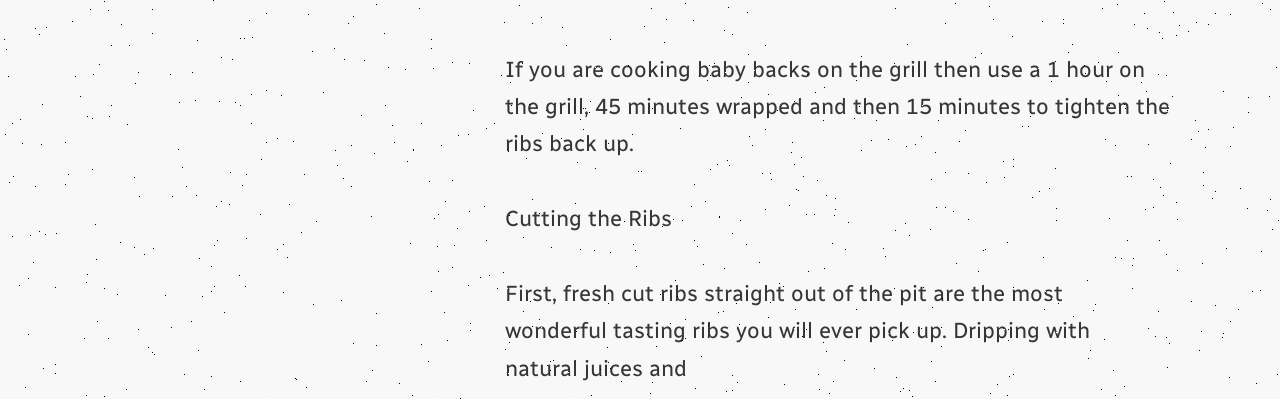If you are cooking baby backs on the grill then use a 1 hour on
the grill, 45 minutes wrapped and then 15 minutes to tighten the
ribs back up.

Cutting the Ribs

First, fresh cut ribs straight out of the pit are the most
wonderful tasting ribs you will ever pick up. Dripping with
natural juices and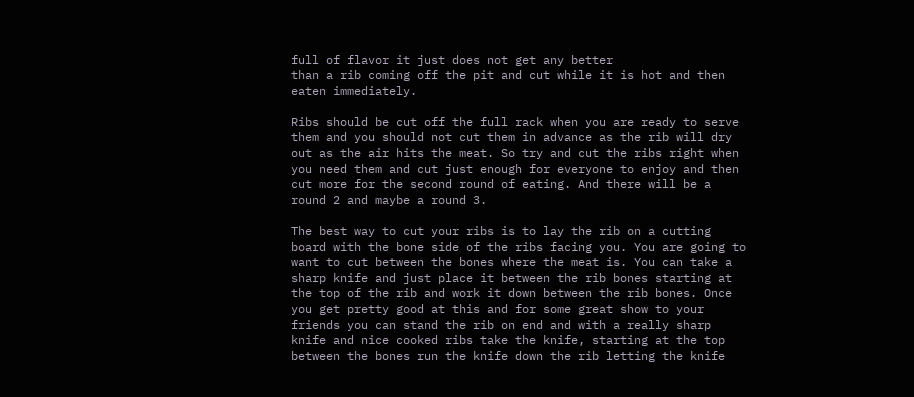full of flavor it just does not get any better
than a rib coming off the pit and cut while it is hot and then
eaten immediately.

Ribs should be cut off the full rack when you are ready to serve
them and you should not cut them in advance as the rib will dry
out as the air hits the meat. So try and cut the ribs right when
you need them and cut just enough for everyone to enjoy and then
cut more for the second round of eating. And there will be a
round 2 and maybe a round 3.

The best way to cut your ribs is to lay the rib on a cutting
board with the bone side of the ribs facing you. You are going to
want to cut between the bones where the meat is. You can take a
sharp knife and just place it between the rib bones starting at
the top of the rib and work it down between the rib bones. Once
you get pretty good at this and for some great show to your
friends you can stand the rib on end and with a really sharp
knife and nice cooked ribs take the knife, starting at the top
between the bones run the knife down the rib letting the knife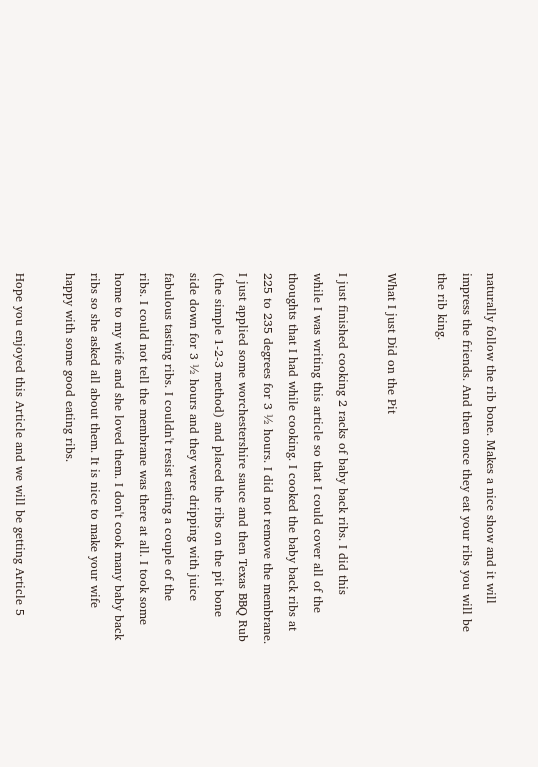naturally follow the rib bone. Makes a nice show and it will
impress the friends. And then once they eat your ribs you will be
the rib king.

What I just Did on the Pit

I just finished cooking 2 racks of baby back ribs. I did this
while I was writing this article so that I could cover all of the
thoughts that I had while cooking. I cooked the baby back ribs at
225 to 235 degrees for 3 ½ hours. I did not remove the membrane.
I just applied some worchestershire sauce and then Texas BBQ Rub
(the simple 1-2-3 method) and placed the ribs on the pit bone
side down for 3 ½ hours and they were dripping with juice
fabulous tasting ribs. I couldn't resist eating a couple of the
ribs. I could not tell the membrane was there at all. I took some
home to my wife and she loved them. I don't cook many baby back
ribs so she asked all about them. It is nice to make your wife
happy with some good eating ribs.

Hope you enjoyed this Article and we will be getting Article 5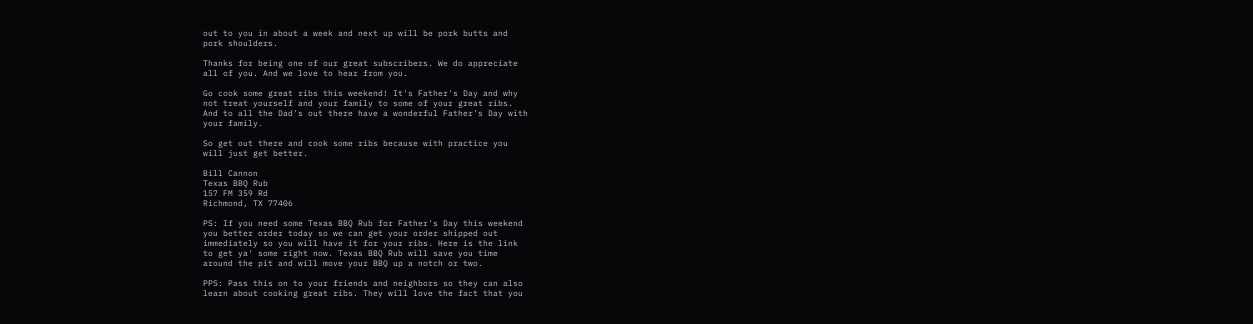out to you in about a week and next up will be pork butts and
pork shoulders.

Thanks for being one of our great subscribers. We do appreciate
all of you. And we love to hear from you.

Go cook some great ribs this weekend! It's Father's Day and why
not treat yourself and your family to some of your great ribs.
And to all the Dad's out there have a wonderful Father's Day with
your family.

So get out there and cook some ribs because with practice you
will just get better.

Bill Cannon
Texas BBQ Rub
157 FM 359 Rd
Richmond, TX 77406

PS: If you need some Texas BBQ Rub for Father's Day this weekend
you better order today so we can get your order shipped out
immediately so you will have it for your ribs. Here is the link
to get ya' some right now. Texas BBQ Rub will save you time
around the pit and will move your BBQ up a notch or two.

PPS: Pass this on to your friends and neighbors so they can also
learn about cooking great ribs. They will love the fact that you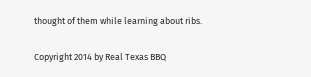thought of them while learning about ribs.

Copyright 2014 by Real Texas BBQ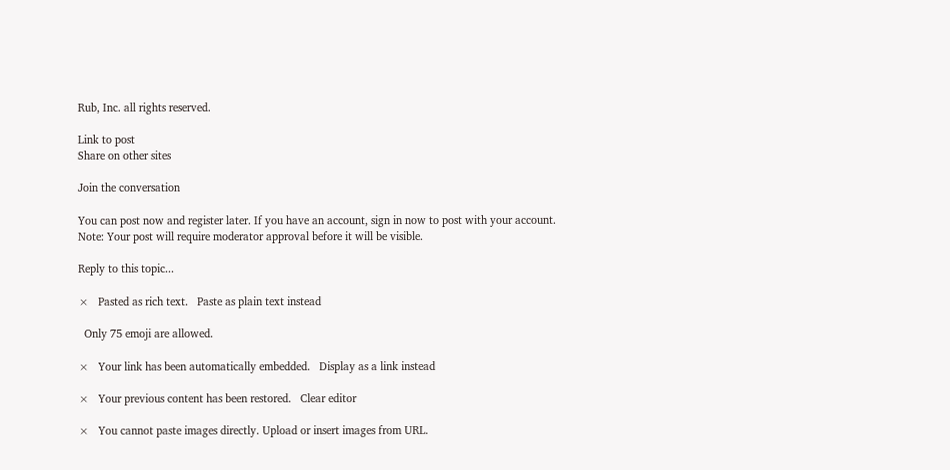Rub, Inc. all rights reserved.

Link to post
Share on other sites

Join the conversation

You can post now and register later. If you have an account, sign in now to post with your account.
Note: Your post will require moderator approval before it will be visible.

Reply to this topic...

×   Pasted as rich text.   Paste as plain text instead

  Only 75 emoji are allowed.

×   Your link has been automatically embedded.   Display as a link instead

×   Your previous content has been restored.   Clear editor

×   You cannot paste images directly. Upload or insert images from URL.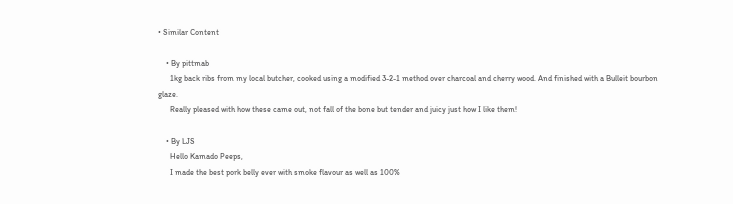• Similar Content

    • By pittmab
      1kg back ribs from my local butcher, cooked using a modified 3-2-1 method over charcoal and cherry wood. And finished with a Bulleit bourbon glaze.
      Really pleased with how these came out, not fall of the bone but tender and juicy just how I like them!

    • By LJS
      Hello Kamado Peeps,
      I made the best pork belly ever with smoke flavour as well as 100%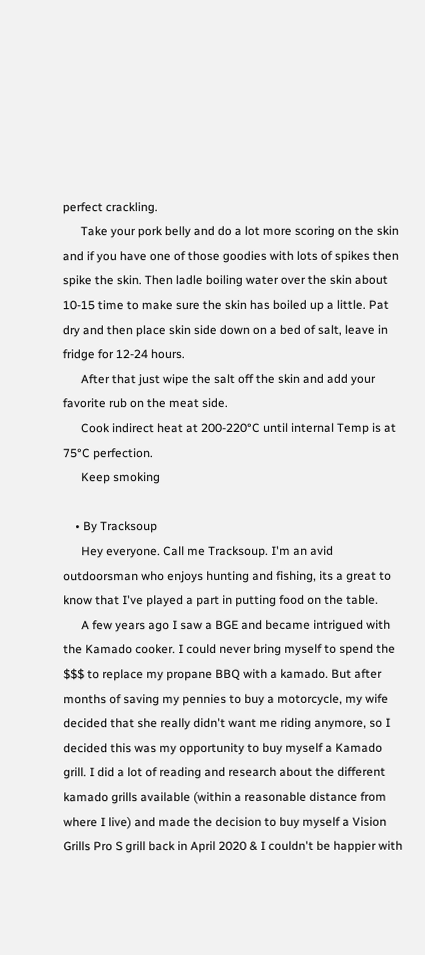perfect crackling.
      Take your pork belly and do a lot more scoring on the skin and if you have one of those goodies with lots of spikes then spike the skin. Then ladle boiling water over the skin about 10-15 time to make sure the skin has boiled up a little. Pat dry and then place skin side down on a bed of salt, leave in fridge for 12-24 hours.
      After that just wipe the salt off the skin and add your favorite rub on the meat side.
      Cook indirect heat at 200-220°C until internal Temp is at 75°C perfection.
      Keep smoking

    • By Tracksoup
      Hey everyone. Call me Tracksoup. I'm an avid outdoorsman who enjoys hunting and fishing, its a great to know that I've played a part in putting food on the table.
      A few years ago I saw a BGE and became intrigued with the Kamado cooker. I could never bring myself to spend the $$$ to replace my propane BBQ with a kamado. But after months of saving my pennies to buy a motorcycle, my wife decided that she really didn't want me riding anymore, so I decided this was my opportunity to buy myself a Kamado grill. I did a lot of reading and research about the different kamado grills available (within a reasonable distance from where I live) and made the decision to buy myself a Vision Grills Pro S grill back in April 2020 & I couldn't be happier with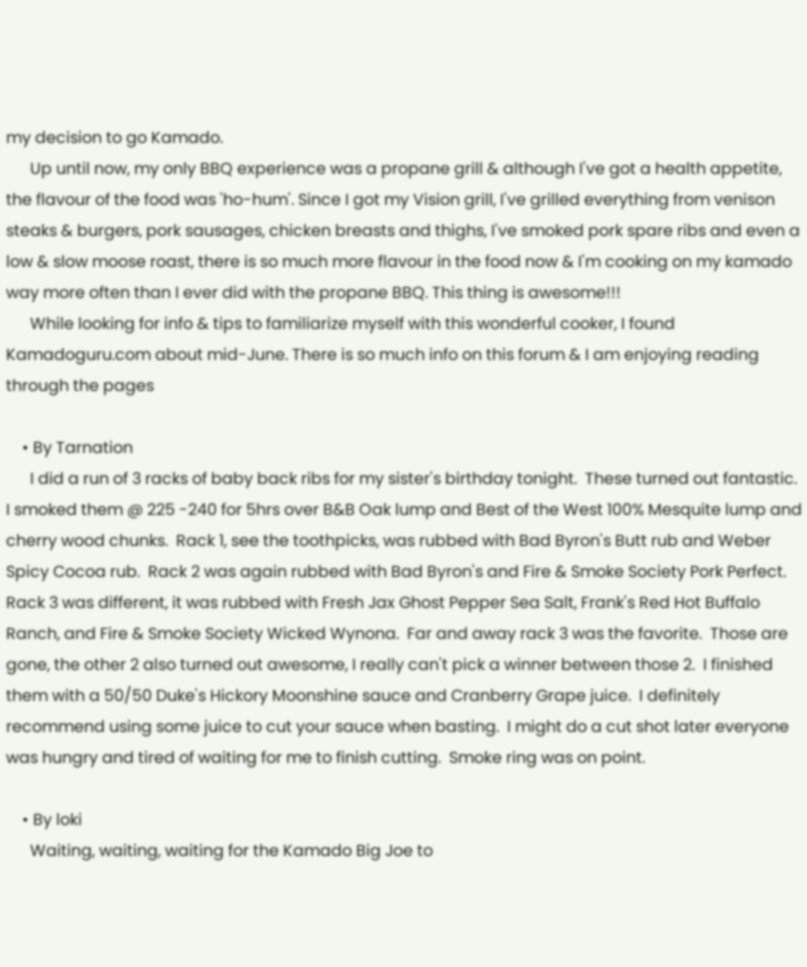my decision to go Kamado.
      Up until now, my only BBQ experience was a propane grill & although I've got a health appetite, the flavour of the food was 'ho-hum'. Since I got my Vision grill, I've grilled everything from venison steaks & burgers, pork sausages, chicken breasts and thighs, I've smoked pork spare ribs and even a low & slow moose roast, there is so much more flavour in the food now & I'm cooking on my kamado way more often than I ever did with the propane BBQ. This thing is awesome!!!
      While looking for info & tips to familiarize myself with this wonderful cooker, I found Kamadoguru.com about mid-June. There is so much info on this forum & I am enjoying reading through the pages

    • By Tarnation
      I did a run of 3 racks of baby back ribs for my sister's birthday tonight.  These turned out fantastic.  I smoked them @ 225 -240 for 5hrs over B&B Oak lump and Best of the West 100% Mesquite lump and cherry wood chunks.  Rack 1, see the toothpicks, was rubbed with Bad Byron's Butt rub and Weber Spicy Cocoa rub.  Rack 2 was again rubbed with Bad Byron's and Fire & Smoke Society Pork Perfect. Rack 3 was different, it was rubbed with Fresh Jax Ghost Pepper Sea Salt, Frank's Red Hot Buffalo Ranch, and Fire & Smoke Society Wicked Wynona.  Far and away rack 3 was the favorite.  Those are gone, the other 2 also turned out awesome, I really can't pick a winner between those 2.  I finished them with a 50/50 Duke's Hickory Moonshine sauce and Cranberry Grape juice.  I definitely recommend using some juice to cut your sauce when basting.  I might do a cut shot later everyone was hungry and tired of waiting for me to finish cutting.  Smoke ring was on point.

    • By loki
      Waiting, waiting, waiting for the Kamado Big Joe to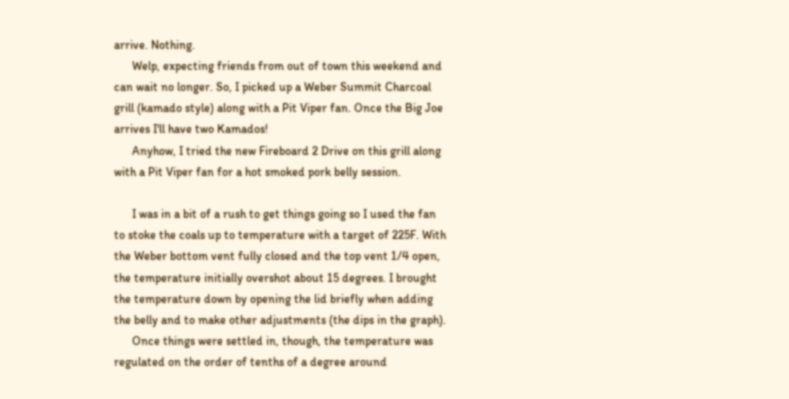arrive. Nothing.
      Welp, expecting friends from out of town this weekend and can wait no longer. So, I picked up a Weber Summit Charcoal grill (kamado style) along with a Pit Viper fan. Once the Big Joe arrives I'll have two Kamados!
      Anyhow, I tried the new Fireboard 2 Drive on this grill along with a Pit Viper fan for a hot smoked pork belly session.

      I was in a bit of a rush to get things going so I used the fan to stoke the coals up to temperature with a target of 225F. With the Weber bottom vent fully closed and the top vent 1/4 open, the temperature initially overshot about 15 degrees. I brought the temperature down by opening the lid briefly when adding the belly and to make other adjustments (the dips in the graph).
      Once things were settled in, though, the temperature was regulated on the order of tenths of a degree around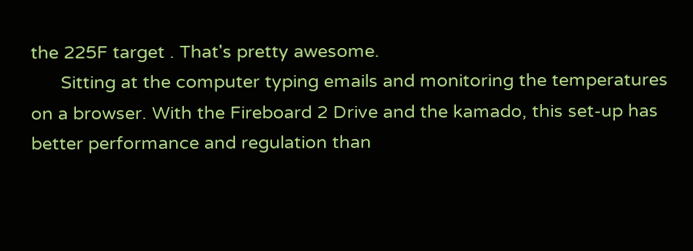the 225F target . That's pretty awesome.
      Sitting at the computer typing emails and monitoring the temperatures on a browser. With the Fireboard 2 Drive and the kamado, this set-up has better performance and regulation than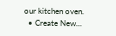our kitchen oven.
  • Create New...